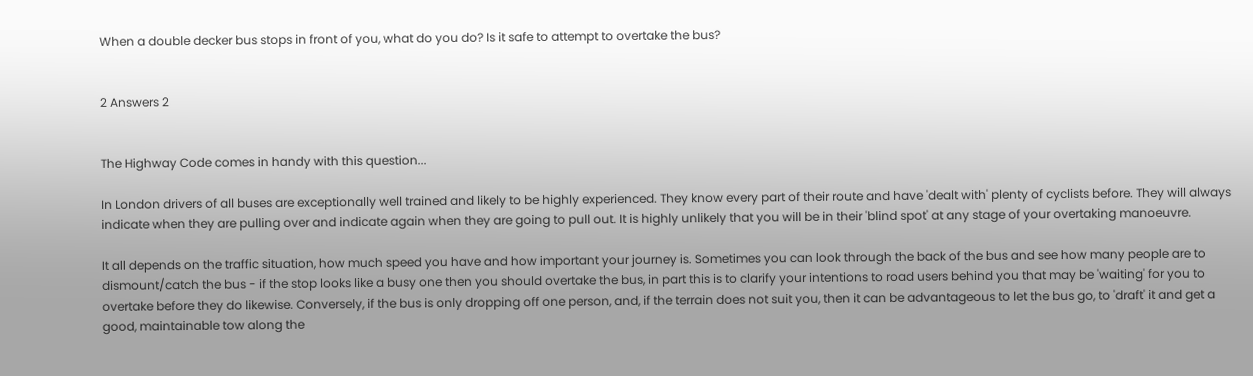When a double decker bus stops in front of you, what do you do? Is it safe to attempt to overtake the bus?


2 Answers 2


The Highway Code comes in handy with this question...

In London drivers of all buses are exceptionally well trained and likely to be highly experienced. They know every part of their route and have 'dealt with' plenty of cyclists before. They will always indicate when they are pulling over and indicate again when they are going to pull out. It is highly unlikely that you will be in their 'blind spot' at any stage of your overtaking manoeuvre.

It all depends on the traffic situation, how much speed you have and how important your journey is. Sometimes you can look through the back of the bus and see how many people are to dismount/catch the bus - if the stop looks like a busy one then you should overtake the bus, in part this is to clarify your intentions to road users behind you that may be 'waiting' for you to overtake before they do likewise. Conversely, if the bus is only dropping off one person, and, if the terrain does not suit you, then it can be advantageous to let the bus go, to 'draft' it and get a good, maintainable tow along the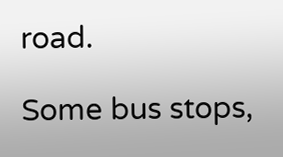road.

Some bus stops,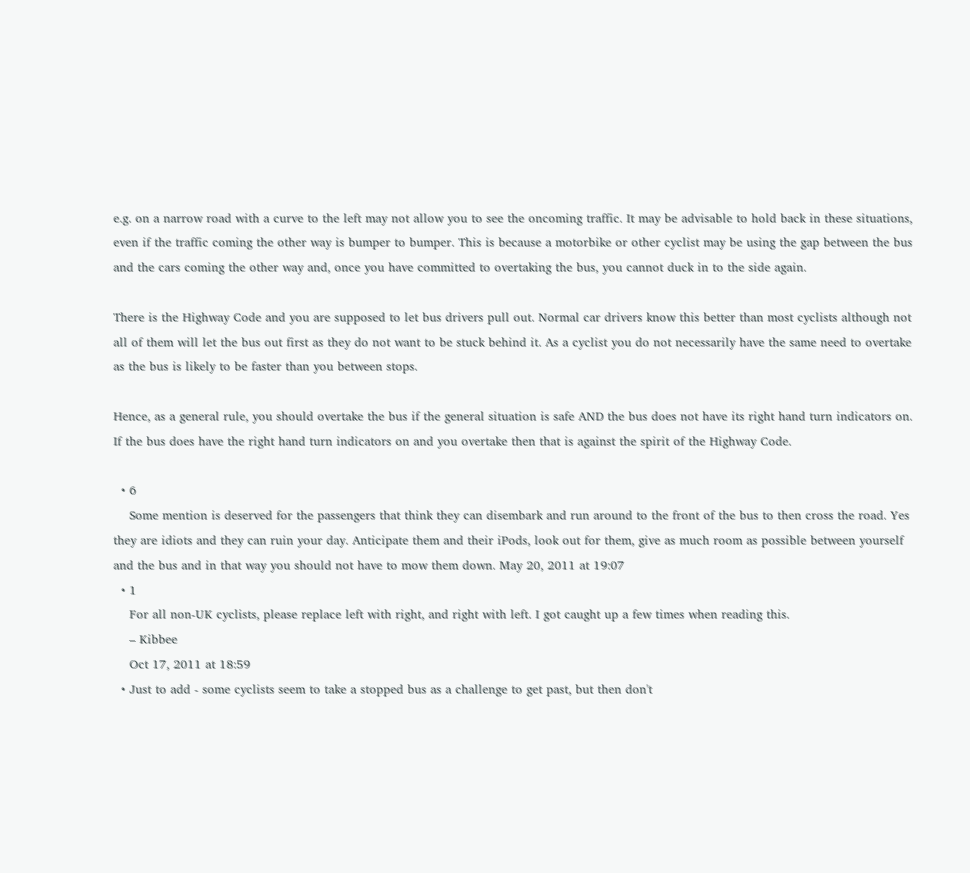e.g. on a narrow road with a curve to the left may not allow you to see the oncoming traffic. It may be advisable to hold back in these situations, even if the traffic coming the other way is bumper to bumper. This is because a motorbike or other cyclist may be using the gap between the bus and the cars coming the other way and, once you have committed to overtaking the bus, you cannot duck in to the side again.

There is the Highway Code and you are supposed to let bus drivers pull out. Normal car drivers know this better than most cyclists although not all of them will let the bus out first as they do not want to be stuck behind it. As a cyclist you do not necessarily have the same need to overtake as the bus is likely to be faster than you between stops.

Hence, as a general rule, you should overtake the bus if the general situation is safe AND the bus does not have its right hand turn indicators on. If the bus does have the right hand turn indicators on and you overtake then that is against the spirit of the Highway Code.

  • 6
    Some mention is deserved for the passengers that think they can disembark and run around to the front of the bus to then cross the road. Yes they are idiots and they can ruin your day. Anticipate them and their iPods, look out for them, give as much room as possible between yourself and the bus and in that way you should not have to mow them down. May 20, 2011 at 19:07
  • 1
    For all non-UK cyclists, please replace left with right, and right with left. I got caught up a few times when reading this.
    – Kibbee
    Oct 17, 2011 at 18:59
  • Just to add - some cyclists seem to take a stopped bus as a challenge to get past, but then don't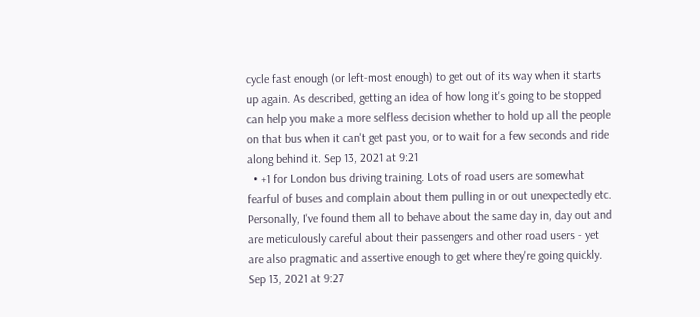cycle fast enough (or left-most enough) to get out of its way when it starts up again. As described, getting an idea of how long it's going to be stopped can help you make a more selfless decision whether to hold up all the people on that bus when it can't get past you, or to wait for a few seconds and ride along behind it. Sep 13, 2021 at 9:21
  • +1 for London bus driving training. Lots of road users are somewhat fearful of buses and complain about them pulling in or out unexpectedly etc. Personally, I've found them all to behave about the same day in, day out and are meticulously careful about their passengers and other road users - yet are also pragmatic and assertive enough to get where they're going quickly. Sep 13, 2021 at 9:27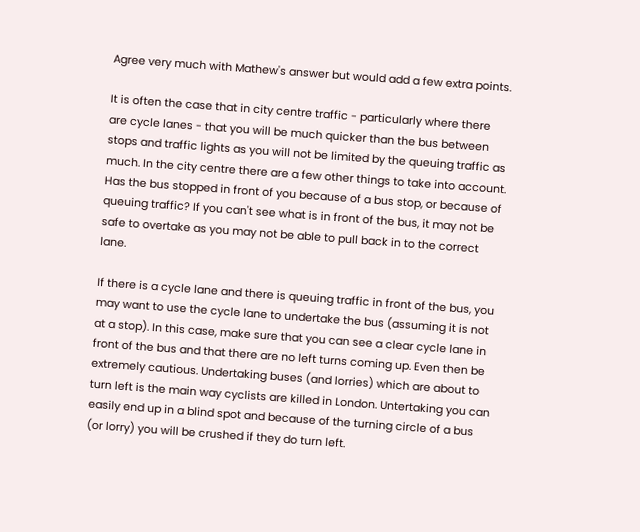Agree very much with Mathew's answer but would add a few extra points.

It is often the case that in city centre traffic - particularly where there are cycle lanes - that you will be much quicker than the bus between stops and traffic lights as you will not be limited by the queuing traffic as much. In the city centre there are a few other things to take into account. Has the bus stopped in front of you because of a bus stop, or because of queuing traffic? If you can't see what is in front of the bus, it may not be safe to overtake as you may not be able to pull back in to the correct lane.

If there is a cycle lane and there is queuing traffic in front of the bus, you may want to use the cycle lane to undertake the bus (assuming it is not at a stop). In this case, make sure that you can see a clear cycle lane in front of the bus and that there are no left turns coming up. Even then be extremely cautious. Undertaking buses (and lorries) which are about to turn left is the main way cyclists are killed in London. Untertaking you can easily end up in a blind spot and because of the turning circle of a bus (or lorry) you will be crushed if they do turn left.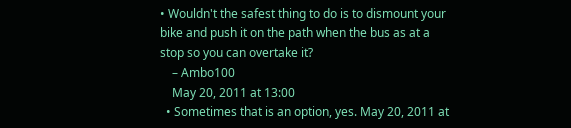• Wouldn't the safest thing to do is to dismount your bike and push it on the path when the bus as at a stop so you can overtake it?
    – Ambo100
    May 20, 2011 at 13:00
  • Sometimes that is an option, yes. May 20, 2011 at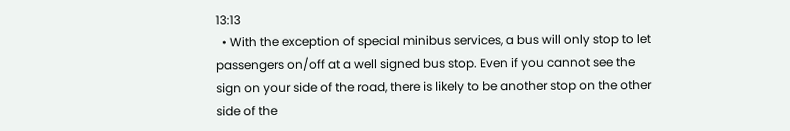13:13
  • With the exception of special minibus services, a bus will only stop to let passengers on/off at a well signed bus stop. Even if you cannot see the sign on your side of the road, there is likely to be another stop on the other side of the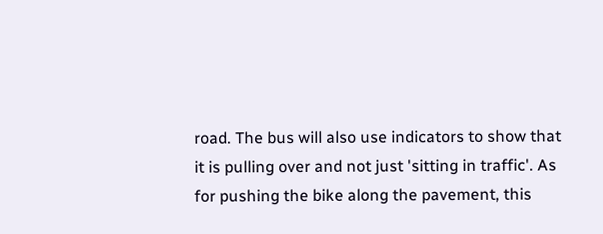road. The bus will also use indicators to show that it is pulling over and not just 'sitting in traffic'. As for pushing the bike along the pavement, this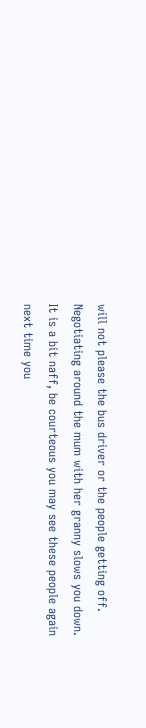will not please the bus driver or the people getting off. Negotiating around the mum with her granny slows you down. It is a bit naff, be courteous you may see these people again next time you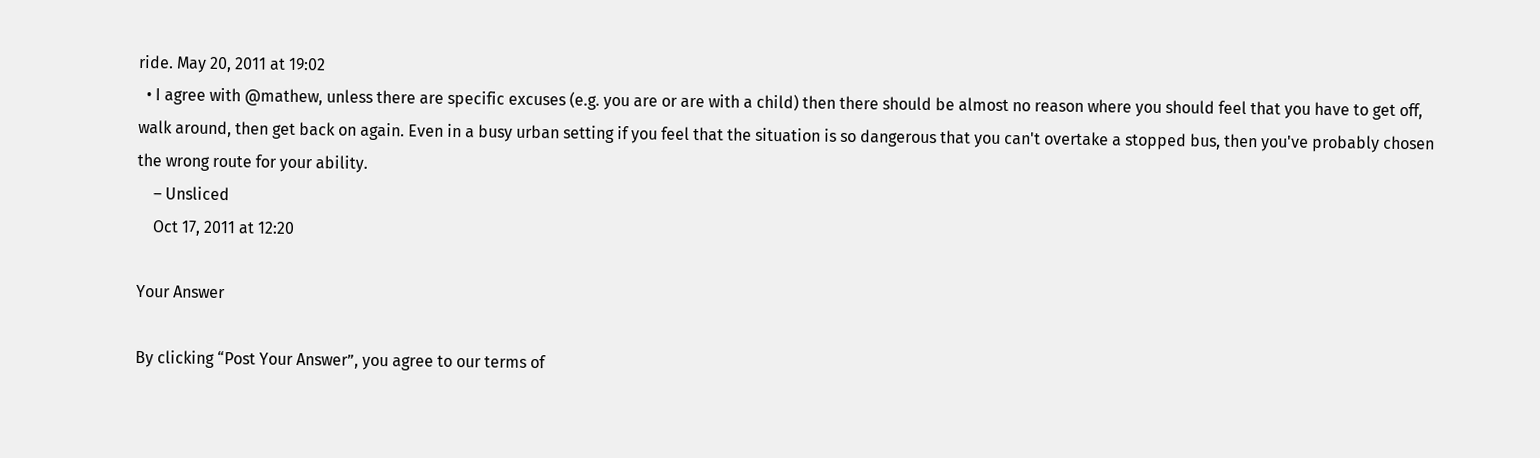ride. May 20, 2011 at 19:02
  • I agree with @mathew, unless there are specific excuses (e.g. you are or are with a child) then there should be almost no reason where you should feel that you have to get off, walk around, then get back on again. Even in a busy urban setting if you feel that the situation is so dangerous that you can't overtake a stopped bus, then you've probably chosen the wrong route for your ability.
    – Unsliced
    Oct 17, 2011 at 12:20

Your Answer

By clicking “Post Your Answer”, you agree to our terms of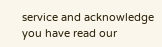service and acknowledge you have read our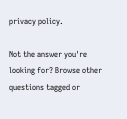privacy policy.

Not the answer you're looking for? Browse other questions tagged or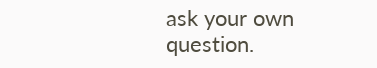ask your own question.